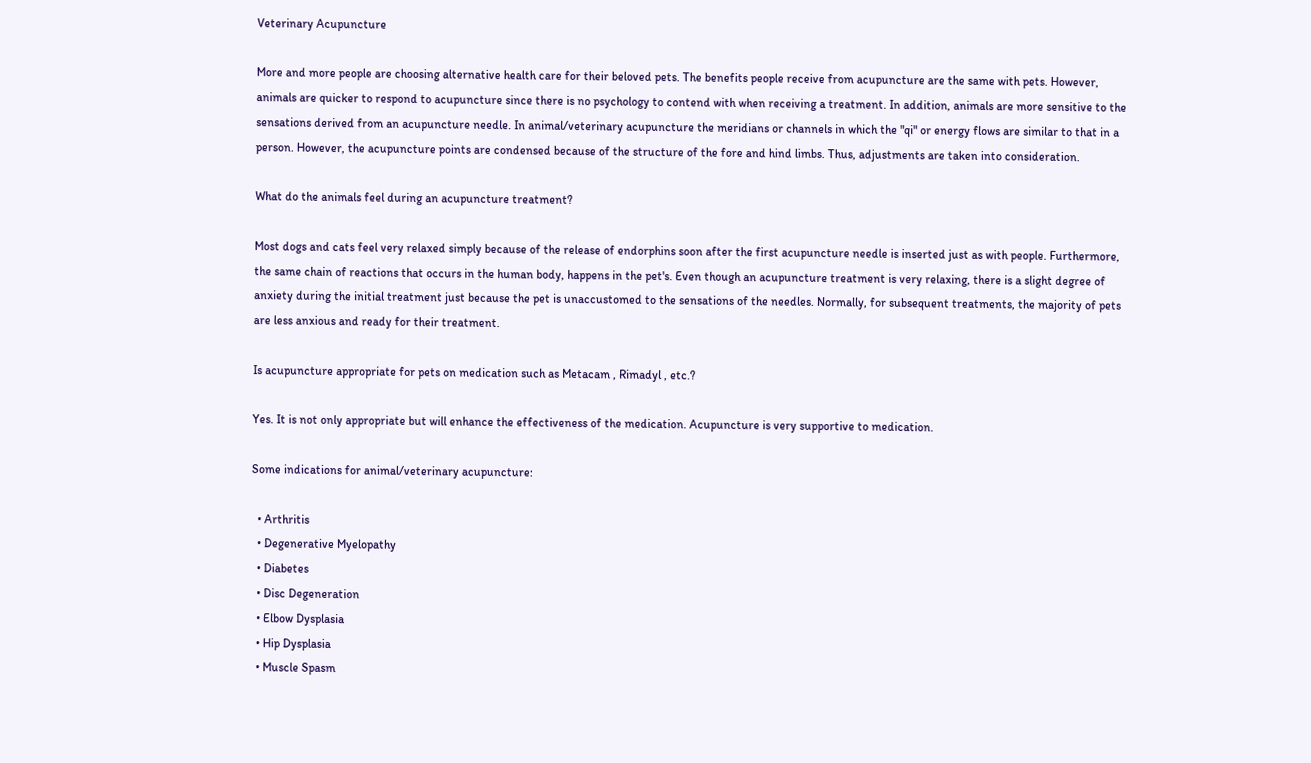Veterinary Acupuncture

More and more people are choosing alternative health care for their beloved pets. The benefits people receive from acupuncture are the same with pets. However, animals are quicker to respond to acupuncture since there is no psychology to contend with when receiving a treatment. In addition, animals are more sensitive to the sensations derived from an acupuncture needle. In animal/veterinary acupuncture the meridians or channels in which the "qi" or energy flows are similar to that in a person. However, the acupuncture points are condensed because of the structure of the fore and hind limbs. Thus, adjustments are taken into consideration.

What do the animals feel during an acupuncture treatment?

Most dogs and cats feel very relaxed simply because of the release of endorphins soon after the first acupuncture needle is inserted just as with people. Furthermore, the same chain of reactions that occurs in the human body, happens in the pet's. Even though an acupuncture treatment is very relaxing, there is a slight degree of anxiety during the initial treatment just because the pet is unaccustomed to the sensations of the needles. Normally, for subsequent treatments, the majority of pets are less anxious and ready for their treatment.

Is acupuncture appropriate for pets on medication such as Metacam , Rimadyl , etc.?

Yes. It is not only appropriate but will enhance the effectiveness of the medication. Acupuncture is very supportive to medication.

Some indications for animal/veterinary acupuncture:

  • Arthritis
  • Degenerative Myelopathy
  • Diabetes
  • Disc Degeneration
  • Elbow Dysplasia
  • Hip Dysplasia
  • Muscle Spasm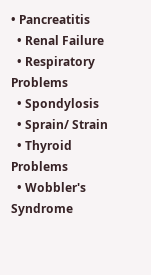• Pancreatitis
  • Renal Failure
  • Respiratory Problems
  • Spondylosis
  • Sprain/ Strain
  • Thyroid Problems
  • Wobbler's Syndrome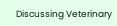Discussing Veterinary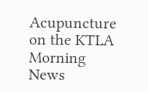Acupuncture on the KTLA Morning News